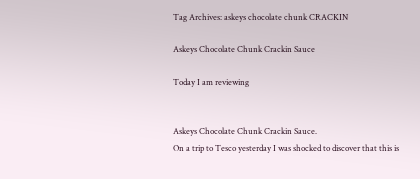Tag Archives: askeys chocolate chunk CRACKIN

Askeys Chocolate Chunk Crackin Sauce

Today I am reviewing


Askeys Chocolate Chunk Crackin Sauce.
On a trip to Tesco yesterday I was shocked to discover that this is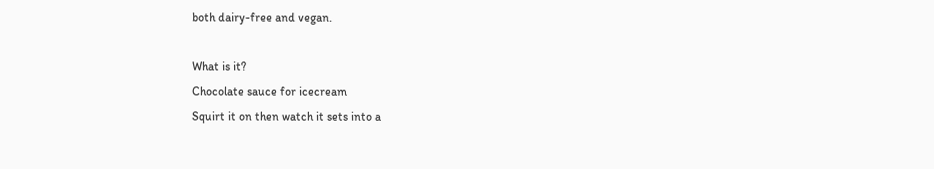both dairy-free and vegan.

What is it?
Chocolate sauce for icecream
Squirt it on then watch it sets into a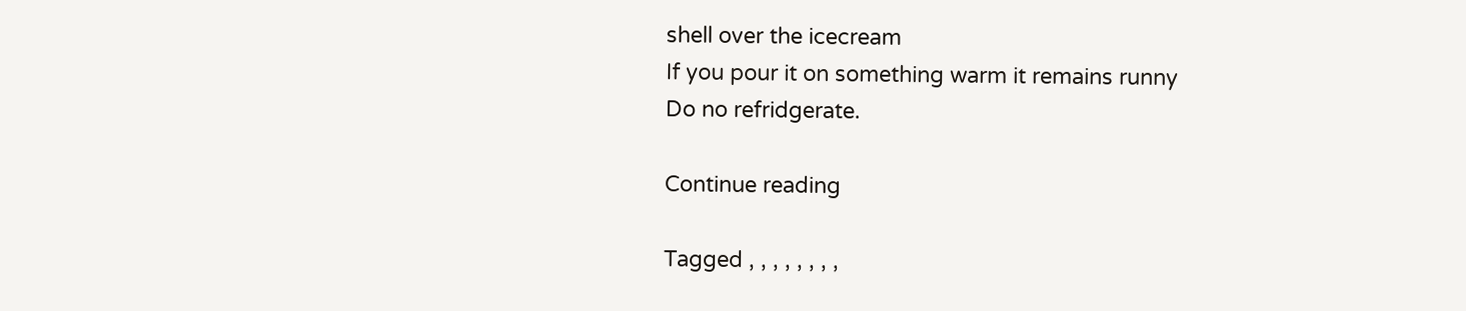shell over the icecream
If you pour it on something warm it remains runny
Do no refridgerate.

Continue reading

Tagged , , , , , , , ,